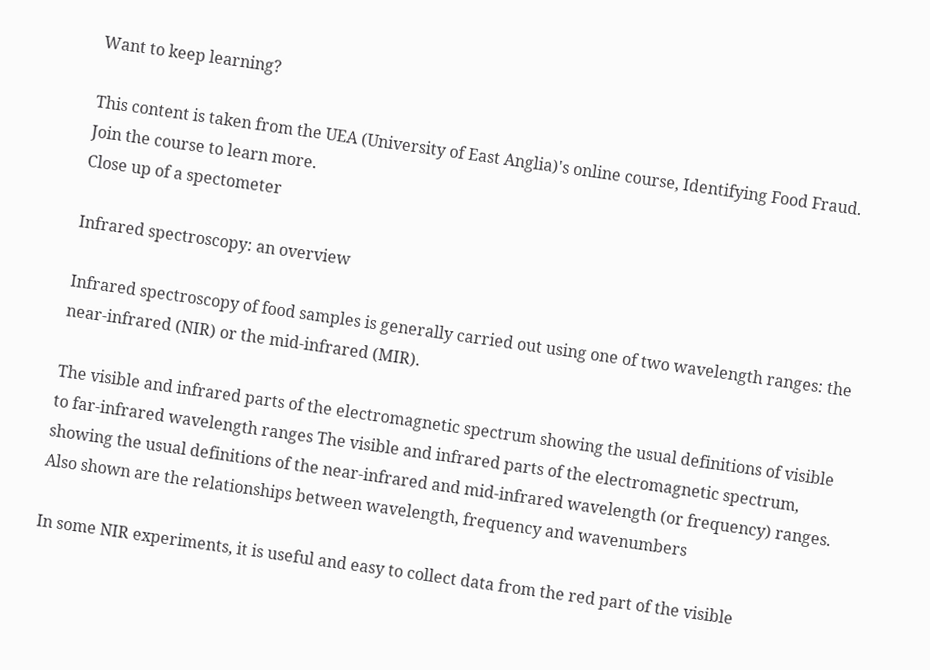Want to keep learning?

This content is taken from the UEA (University of East Anglia)'s online course, Identifying Food Fraud. Join the course to learn more.
Close up of a spectometer

Infrared spectroscopy: an overview

Infrared spectroscopy of food samples is generally carried out using one of two wavelength ranges: the near-infrared (NIR) or the mid-infrared (MIR).

The visible and infrared parts of the electromagnetic spectrum showing the usual definitions of visible to far-infrared wavelength ranges The visible and infrared parts of the electromagnetic spectrum, showing the usual definitions of the near-infrared and mid-infrared wavelength (or frequency) ranges. Also shown are the relationships between wavelength, frequency and wavenumbers

In some NIR experiments, it is useful and easy to collect data from the red part of the visible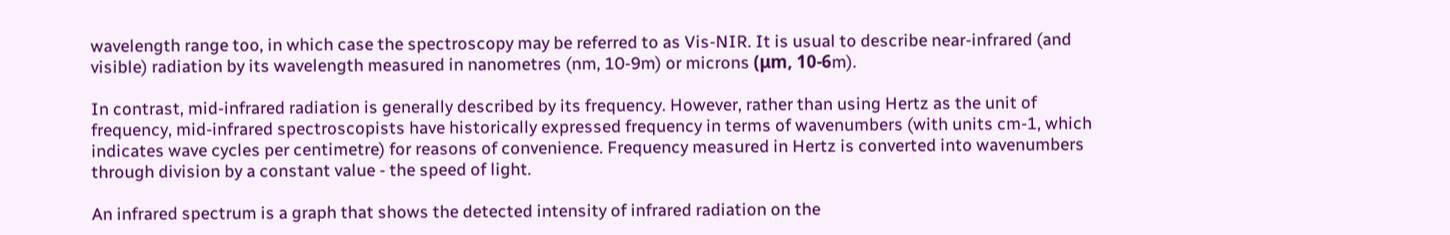wavelength range too, in which case the spectroscopy may be referred to as Vis-NIR. It is usual to describe near-infrared (and visible) radiation by its wavelength measured in nanometres (nm, 10-9m) or microns (μm, 10-6m).

In contrast, mid-infrared radiation is generally described by its frequency. However, rather than using Hertz as the unit of frequency, mid-infrared spectroscopists have historically expressed frequency in terms of wavenumbers (with units cm-1, which indicates wave cycles per centimetre) for reasons of convenience. Frequency measured in Hertz is converted into wavenumbers through division by a constant value - the speed of light.

An infrared spectrum is a graph that shows the detected intensity of infrared radiation on the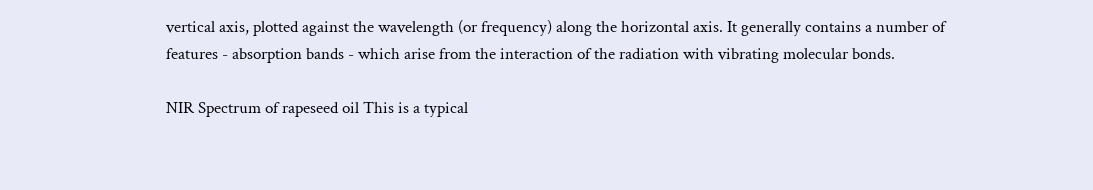vertical axis, plotted against the wavelength (or frequency) along the horizontal axis. It generally contains a number of features - absorption bands - which arise from the interaction of the radiation with vibrating molecular bonds.

NIR Spectrum of rapeseed oil This is a typical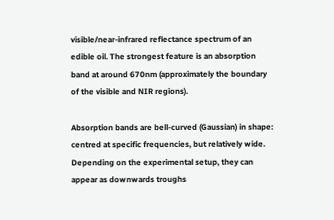visible/near-infrared reflectance spectrum of an edible oil. The strongest feature is an absorption band at around 670nm (approximately the boundary of the visible and NIR regions).

Absorption bands are bell-curved (Gaussian) in shape: centred at specific frequencies, but relatively wide. Depending on the experimental setup, they can appear as downwards troughs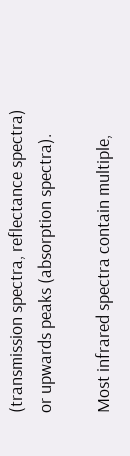(transmission spectra, reflectance spectra) or upwards peaks (absorption spectra).

Most infrared spectra contain multiple,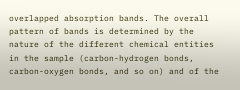overlapped absorption bands. The overall pattern of bands is determined by the nature of the different chemical entities in the sample (carbon-hydrogen bonds, carbon-oxygen bonds, and so on) and of the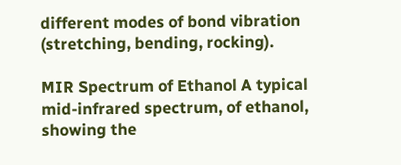different modes of bond vibration (stretching, bending, rocking).

MIR Spectrum of Ethanol A typical mid-infrared spectrum, of ethanol, showing the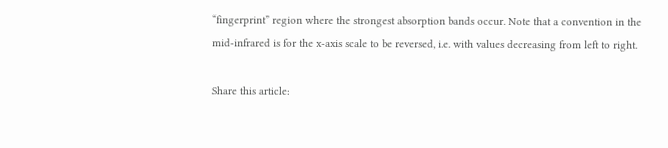“fingerprint” region where the strongest absorption bands occur. Note that a convention in the mid-infrared is for the x-axis scale to be reversed, i.e. with values decreasing from left to right.

Share this article: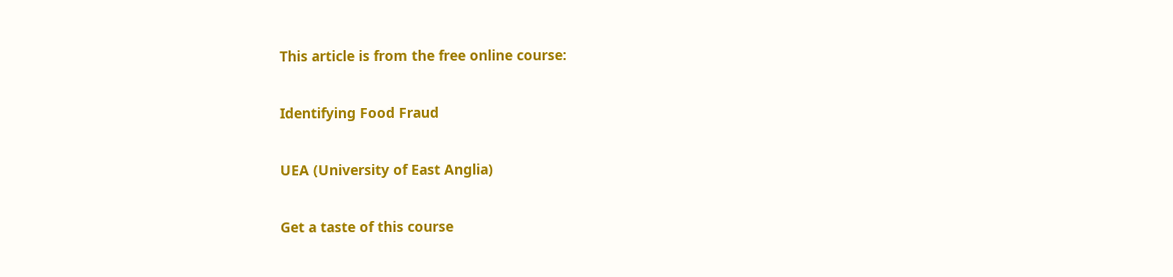This article is from the free online course:

Identifying Food Fraud

UEA (University of East Anglia)

Get a taste of this course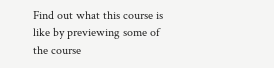Find out what this course is like by previewing some of the course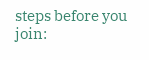steps before you join: